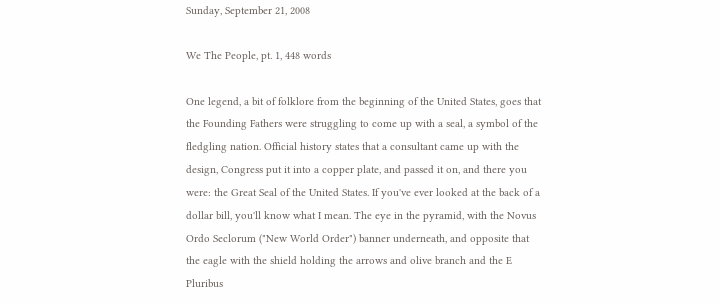Sunday, September 21, 2008

We The People, pt. 1, 448 words

One legend, a bit of folklore from the beginning of the United States, goes that the Founding Fathers were struggling to come up with a seal, a symbol of the fledgling nation. Official history states that a consultant came up with the design, Congress put it into a copper plate, and passed it on, and there you were: the Great Seal of the United States. If you've ever looked at the back of a dollar bill, you'll know what I mean. The eye in the pyramid, with the Novus Ordo Seclorum ("New World Order") banner underneath, and opposite that the eagle with the shield holding the arrows and olive branch and the E Pluribus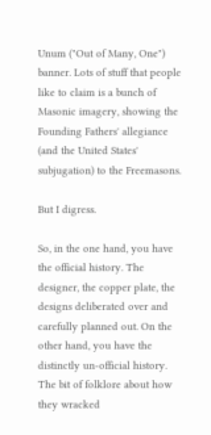Unum ("Out of Many, One") banner. Lots of stuff that people like to claim is a bunch of Masonic imagery, showing the Founding Fathers' allegiance (and the United States' subjugation) to the Freemasons.

But I digress.

So, in the one hand, you have the official history. The designer, the copper plate, the designs deliberated over and carefully planned out. On the other hand, you have the distinctly un-official history. The bit of folklore about how they wracked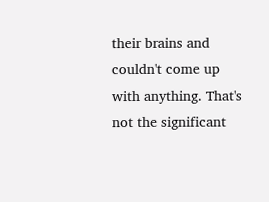their brains and couldn't come up with anything. That's not the significant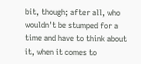bit, though; after all, who wouldn't be stumped for a time and have to think about it, when it comes to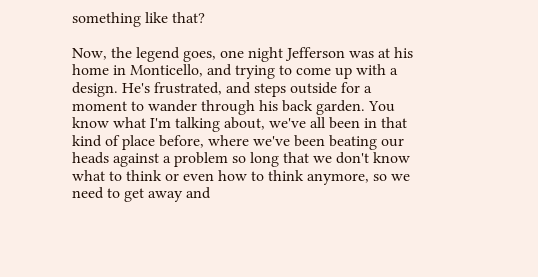something like that?

Now, the legend goes, one night Jefferson was at his home in Monticello, and trying to come up with a design. He's frustrated, and steps outside for a moment to wander through his back garden. You know what I'm talking about, we've all been in that kind of place before, where we've been beating our heads against a problem so long that we don't know what to think or even how to think anymore, so we need to get away and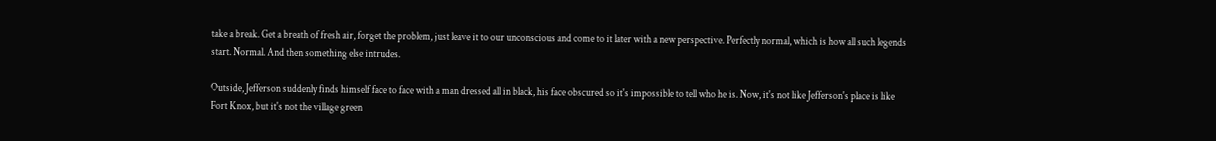take a break. Get a breath of fresh air, forget the problem, just leave it to our unconscious and come to it later with a new perspective. Perfectly normal, which is how all such legends start. Normal. And then something else intrudes.

Outside, Jefferson suddenly finds himself face to face with a man dressed all in black, his face obscured so it's impossible to tell who he is. Now, it's not like Jefferson's place is like Fort Knox, but it's not the village green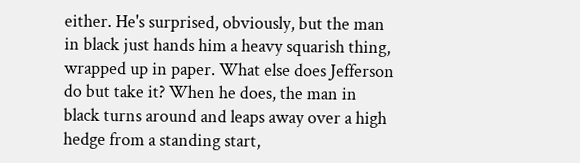either. He's surprised, obviously, but the man in black just hands him a heavy squarish thing, wrapped up in paper. What else does Jefferson do but take it? When he does, the man in black turns around and leaps away over a high hedge from a standing start,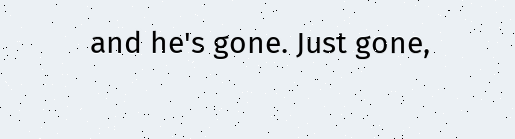and he's gone. Just gone,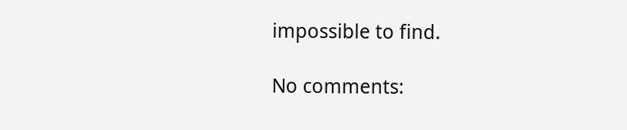impossible to find.

No comments: